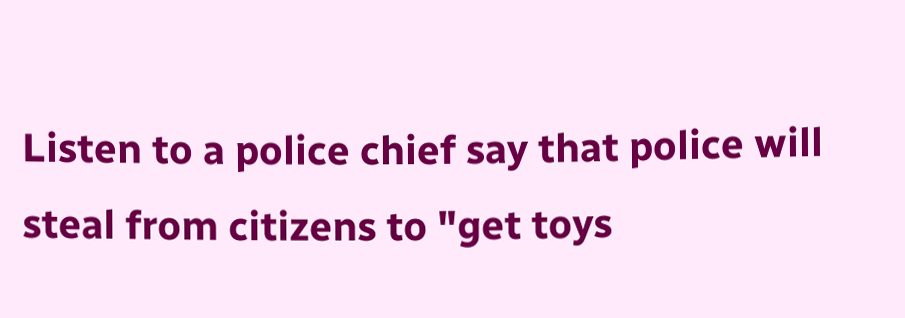Listen to a police chief say that police will steal from citizens to "get toys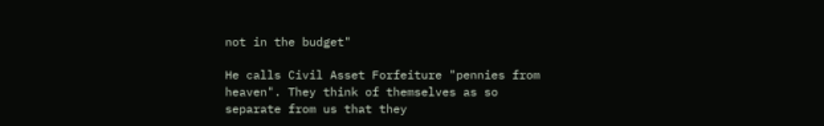not in the budget"

He calls Civil Asset Forfeiture "pennies from heaven". They think of themselves as so separate from us that they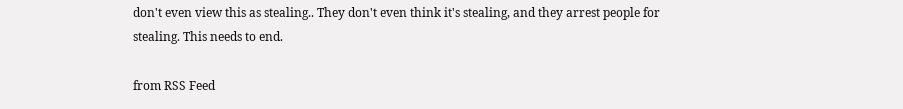don't even view this as stealing.. They don't even think it's stealing, and they arrest people for stealing. This needs to end.

from RSS Feed